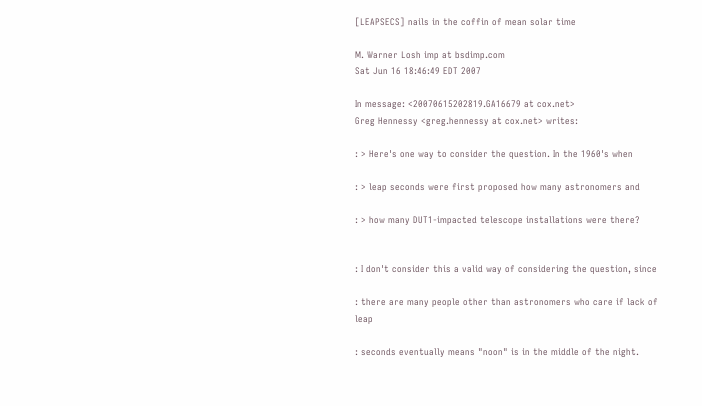[LEAPSECS] nails in the coffin of mean solar time

M. Warner Losh imp at bsdimp.com
Sat Jun 16 18:46:49 EDT 2007

In message: <20070615202819.GA16679 at cox.net>
Greg Hennessy <greg.hennessy at cox.net> writes:

: > Here's one way to consider the question. In the 1960's when

: > leap seconds were first proposed how many astronomers and

: > how many DUT1-impacted telescope installations were there?


: I don't consider this a valid way of considering the question, since

: there are many people other than astronomers who care if lack of leap

: seconds eventually means "noon" is in the middle of the night.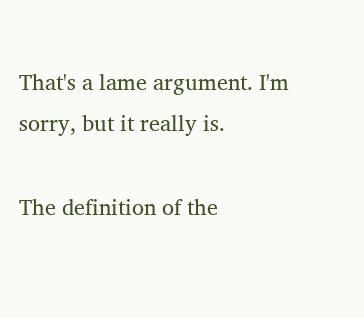That's a lame argument. I'm sorry, but it really is.

The definition of the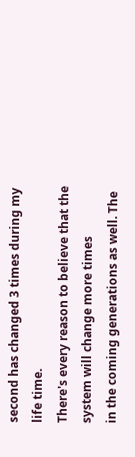second has changed 3 times during my life time.
There's every reason to believe that the system will change more times
in the coming generations as well. The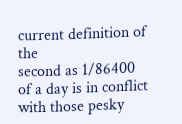current definition of the
second as 1/86400 of a day is in conflict with those pesky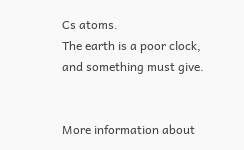Cs atoms.
The earth is a poor clock, and something must give.


More information about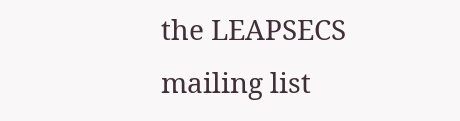the LEAPSECS mailing list